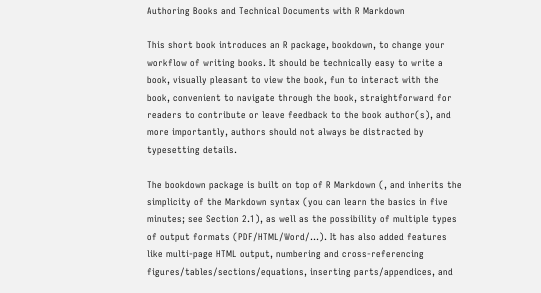Authoring Books and Technical Documents with R Markdown

This short book introduces an R package, bookdown, to change your workflow of writing books. It should be technically easy to write a book, visually pleasant to view the book, fun to interact with the book, convenient to navigate through the book, straightforward for readers to contribute or leave feedback to the book author(s), and more importantly, authors should not always be distracted by typesetting details.

The bookdown package is built on top of R Markdown (, and inherits the simplicity of the Markdown syntax (you can learn the basics in five minutes; see Section 2.1), as well as the possibility of multiple types of output formats (PDF/HTML/Word/…). It has also added features like multi-page HTML output, numbering and cross-referencing figures/tables/sections/equations, inserting parts/appendices, and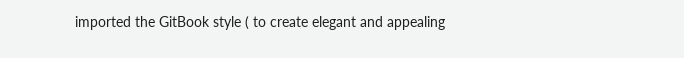imported the GitBook style ( to create elegant and appealing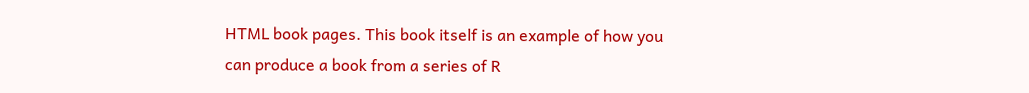HTML book pages. This book itself is an example of how you can produce a book from a series of R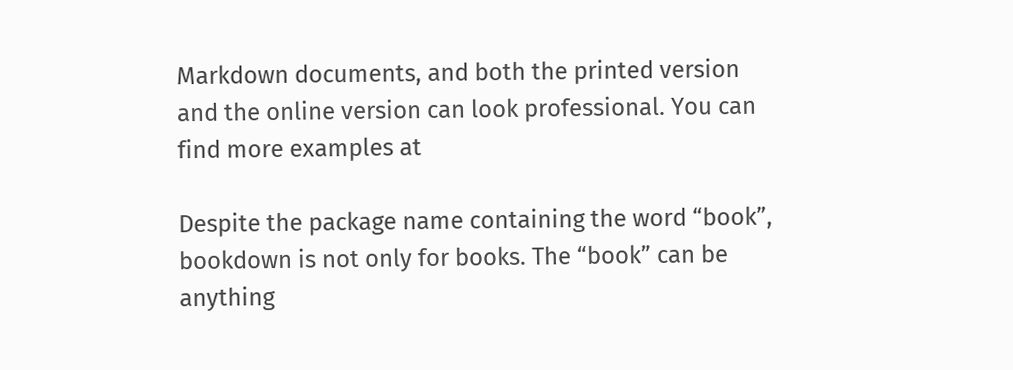Markdown documents, and both the printed version and the online version can look professional. You can find more examples at

Despite the package name containing the word “book”, bookdown is not only for books. The “book” can be anything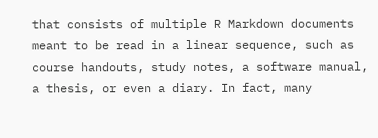that consists of multiple R Markdown documents meant to be read in a linear sequence, such as course handouts, study notes, a software manual, a thesis, or even a diary. In fact, many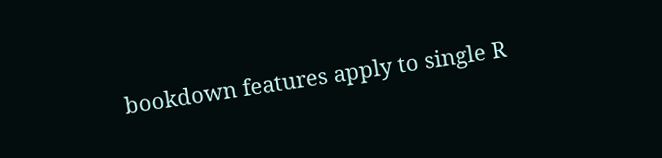bookdown features apply to single R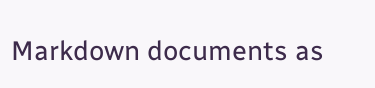Markdown documents as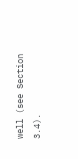well (see Section 3.4).